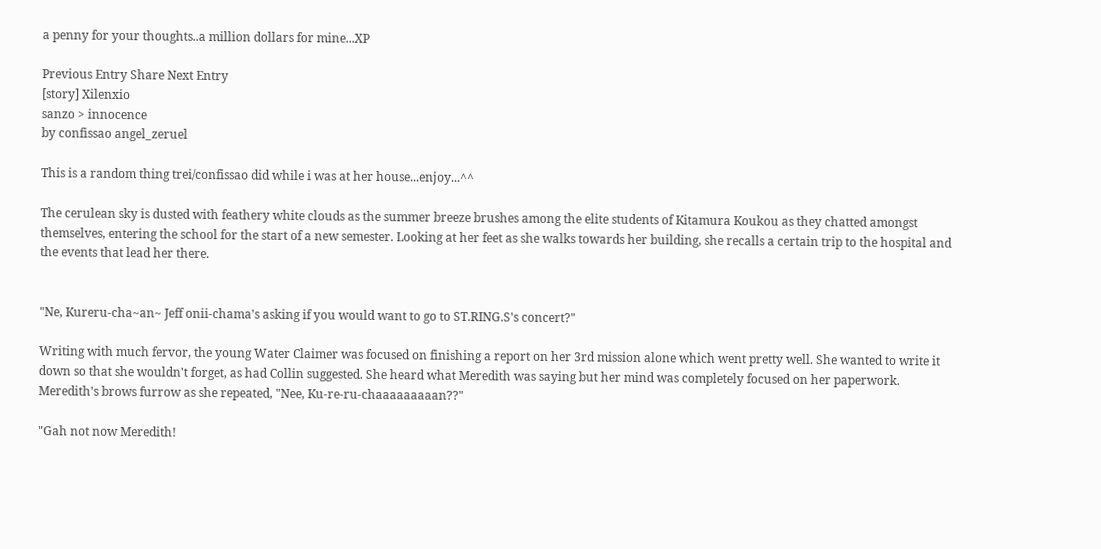a penny for your thoughts..a million dollars for mine...XP

Previous Entry Share Next Entry
[story] Xilenxio
sanzo > innocence
by confissao angel_zeruel

This is a random thing trei/confissao did while i was at her house...enjoy...^^

The cerulean sky is dusted with feathery white clouds as the summer breeze brushes among the elite students of Kitamura Koukou as they chatted amongst themselves, entering the school for the start of a new semester. Looking at her feet as she walks towards her building, she recalls a certain trip to the hospital and the events that lead her there.


"Ne, Kureru-cha~an~ Jeff onii-chama's asking if you would want to go to ST.RING.S's concert?"

Writing with much fervor, the young Water Claimer was focused on finishing a report on her 3rd mission alone which went pretty well. She wanted to write it down so that she wouldn't forget, as had Collin suggested. She heard what Meredith was saying but her mind was completely focused on her paperwork. Meredith's brows furrow as she repeated, "Nee, Ku-re-ru-chaaaaaaaaan??"

"Gah not now Meredith!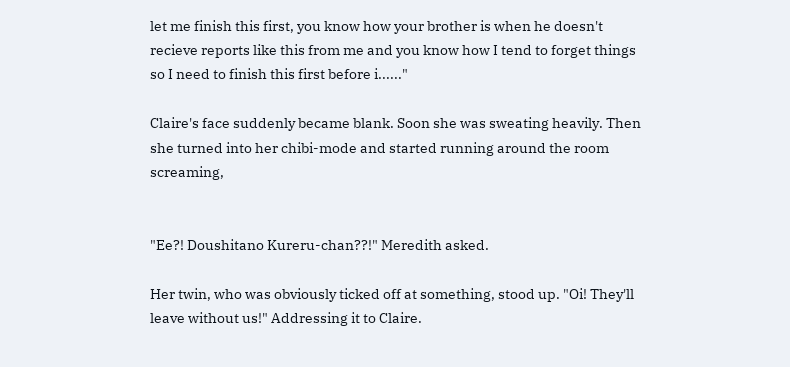let me finish this first, you know how your brother is when he doesn't recieve reports like this from me and you know how I tend to forget things so I need to finish this first before i......"

Claire's face suddenly became blank. Soon she was sweating heavily. Then she turned into her chibi-mode and started running around the room screaming,


"Ee?! Doushitano Kureru-chan??!" Meredith asked.

Her twin, who was obviously ticked off at something, stood up. "Oi! They'll leave without us!" Addressing it to Claire.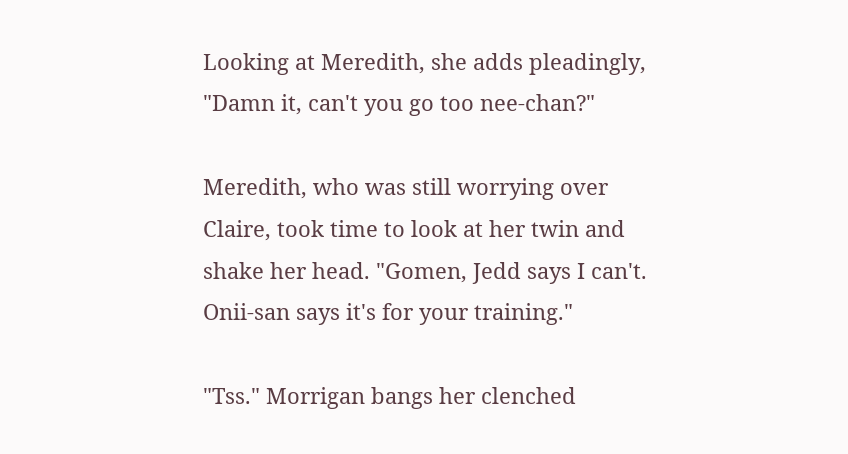Looking at Meredith, she adds pleadingly, "Damn it, can't you go too nee-chan?"

Meredith, who was still worrying over Claire, took time to look at her twin and shake her head. "Gomen, Jedd says I can't. Onii-san says it's for your training."

"Tss." Morrigan bangs her clenched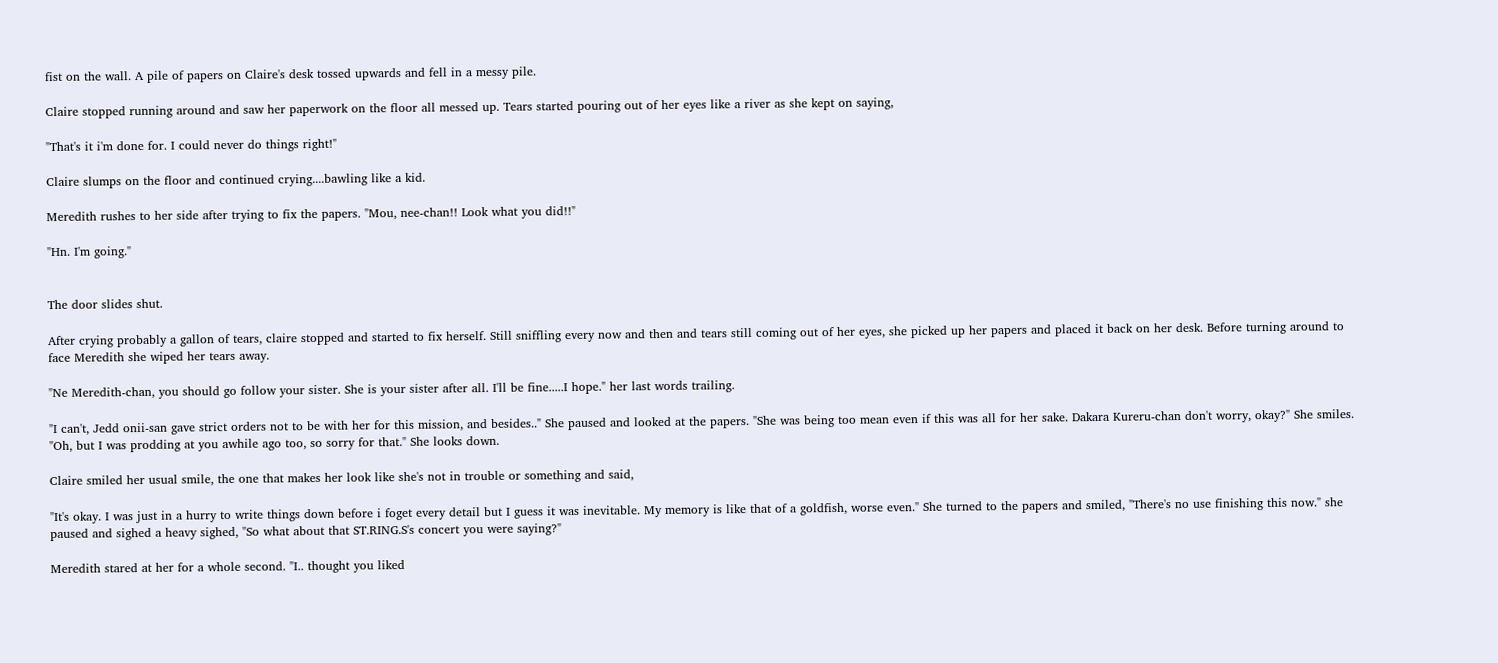fist on the wall. A pile of papers on Claire's desk tossed upwards and fell in a messy pile.

Claire stopped running around and saw her paperwork on the floor all messed up. Tears started pouring out of her eyes like a river as she kept on saying,

"That's it i'm done for. I could never do things right!"

Claire slumps on the floor and continued crying....bawling like a kid.

Meredith rushes to her side after trying to fix the papers. "Mou, nee-chan!! Look what you did!!"

"Hn. I'm going."


The door slides shut.

After crying probably a gallon of tears, claire stopped and started to fix herself. Still sniffling every now and then and tears still coming out of her eyes, she picked up her papers and placed it back on her desk. Before turning around to face Meredith she wiped her tears away.

"Ne Meredith-chan, you should go follow your sister. She is your sister after all. I'll be fine.....I hope." her last words trailing.

"I can't, Jedd onii-san gave strict orders not to be with her for this mission, and besides.." She paused and looked at the papers. "She was being too mean even if this was all for her sake. Dakara Kureru-chan don't worry, okay?" She smiles. "Oh, but I was prodding at you awhile ago too, so sorry for that." She looks down.

Claire smiled her usual smile, the one that makes her look like she's not in trouble or something and said,

"It's okay. I was just in a hurry to write things down before i foget every detail but I guess it was inevitable. My memory is like that of a goldfish, worse even." She turned to the papers and smiled, "There's no use finishing this now." she paused and sighed a heavy sighed, "So what about that ST.RING.S's concert you were saying?"

Meredith stared at her for a whole second. "I.. thought you liked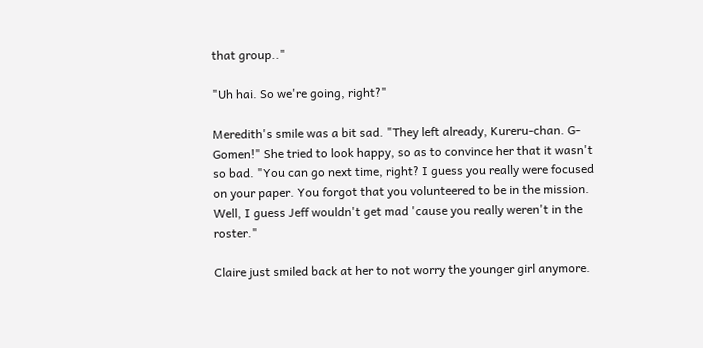that group.."

"Uh hai. So we're going, right?"

Meredith's smile was a bit sad. "They left already, Kureru-chan. G-Gomen!" She tried to look happy, so as to convince her that it wasn't so bad. "You can go next time, right? I guess you really were focused on your paper. You forgot that you volunteered to be in the mission. Well, I guess Jeff wouldn't get mad 'cause you really weren't in the roster."

Claire just smiled back at her to not worry the younger girl anymore.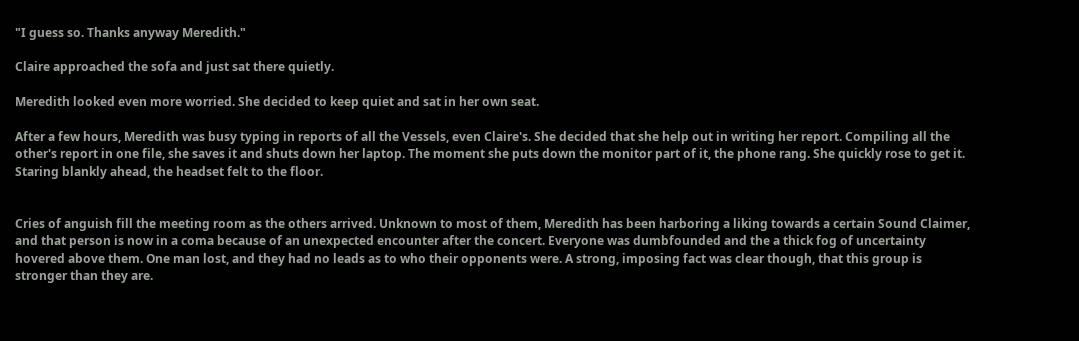"I guess so. Thanks anyway Meredith."

Claire approached the sofa and just sat there quietly.

Meredith looked even more worried. She decided to keep quiet and sat in her own seat.

After a few hours, Meredith was busy typing in reports of all the Vessels, even Claire's. She decided that she help out in writing her report. Compiling all the other's report in one file, she saves it and shuts down her laptop. The moment she puts down the monitor part of it, the phone rang. She quickly rose to get it. Staring blankly ahead, the headset felt to the floor.


Cries of anguish fill the meeting room as the others arrived. Unknown to most of them, Meredith has been harboring a liking towards a certain Sound Claimer, and that person is now in a coma because of an unexpected encounter after the concert. Everyone was dumbfounded and the a thick fog of uncertainty hovered above them. One man lost, and they had no leads as to who their opponents were. A strong, imposing fact was clear though, that this group is stronger than they are.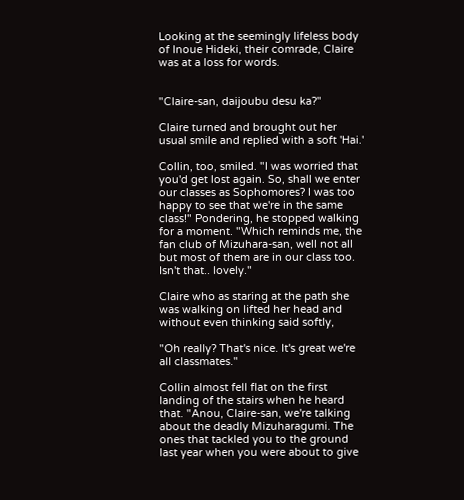Looking at the seemingly lifeless body of Inoue Hideki, their comrade, Claire was at a loss for words.


"Claire-san, daijoubu desu ka?"

Claire turned and brought out her usual smile and replied with a soft 'Hai.'

Collin, too, smiled. "I was worried that you'd get lost again. So, shall we enter our classes as Sophomores? I was too happy to see that we're in the same class!" Pondering, he stopped walking for a moment. "Which reminds me, the fan club of Mizuhara-san, well not all but most of them are in our class too. Isn't that.. lovely."

Claire who as staring at the path she was walking on lifted her head and without even thinking said softly,

"Oh really? That's nice. It's great we're all classmates."

Collin almost fell flat on the first landing of the stairs when he heard that. "Anou, Claire-san, we're talking about the deadly Mizuharagumi. The ones that tackled you to the ground last year when you were about to give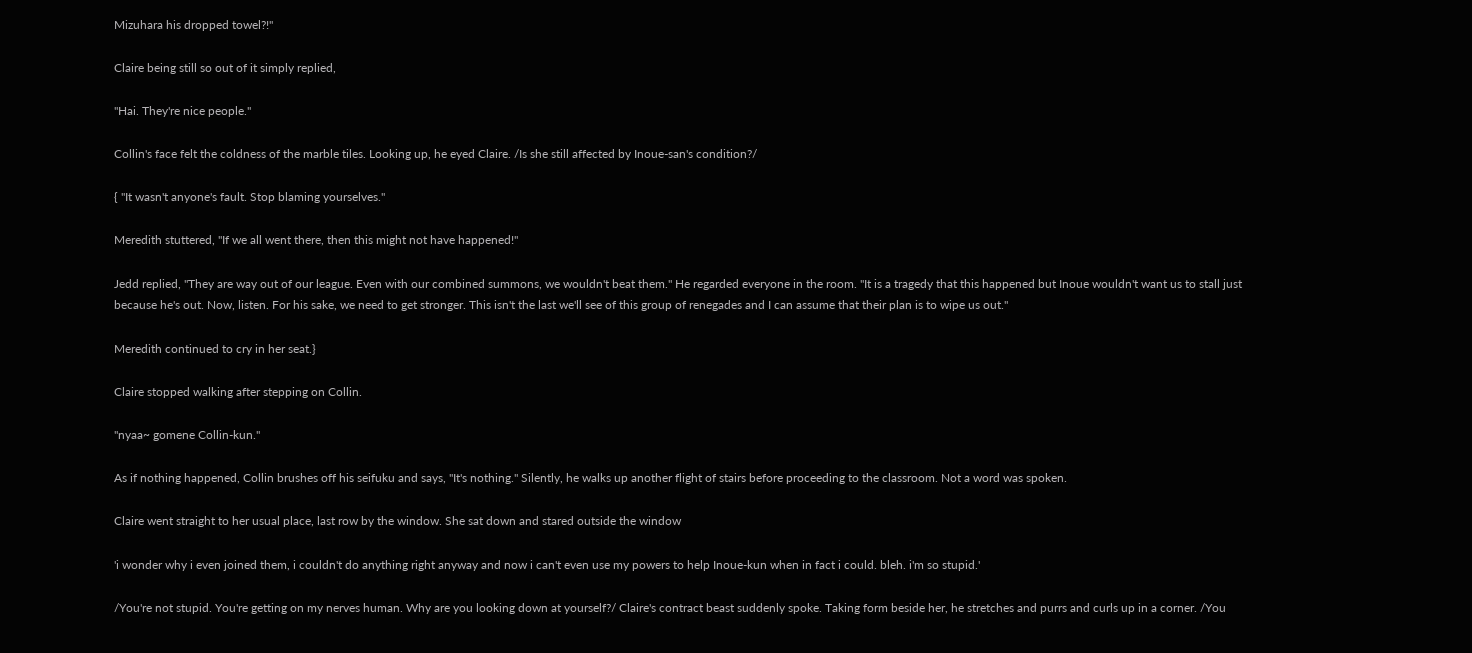Mizuhara his dropped towel?!"

Claire being still so out of it simply replied,

"Hai. They're nice people."

Collin's face felt the coldness of the marble tiles. Looking up, he eyed Claire. /Is she still affected by Inoue-san's condition?/

{ "It wasn't anyone's fault. Stop blaming yourselves."

Meredith stuttered, "If we all went there, then this might not have happened!"

Jedd replied, "They are way out of our league. Even with our combined summons, we wouldn't beat them." He regarded everyone in the room. "It is a tragedy that this happened but Inoue wouldn't want us to stall just because he's out. Now, listen. For his sake, we need to get stronger. This isn't the last we'll see of this group of renegades and I can assume that their plan is to wipe us out."

Meredith continued to cry in her seat.}

Claire stopped walking after stepping on Collin.

"nyaa~ gomene Collin-kun."

As if nothing happened, Collin brushes off his seifuku and says, "It's nothing." Silently, he walks up another flight of stairs before proceeding to the classroom. Not a word was spoken.

Claire went straight to her usual place, last row by the window. She sat down and stared outside the window

'i wonder why i even joined them, i couldn't do anything right anyway and now i can't even use my powers to help Inoue-kun when in fact i could. bleh. i'm so stupid.'

/You're not stupid. You're getting on my nerves human. Why are you looking down at yourself?/ Claire's contract beast suddenly spoke. Taking form beside her, he stretches and purrs and curls up in a corner. /You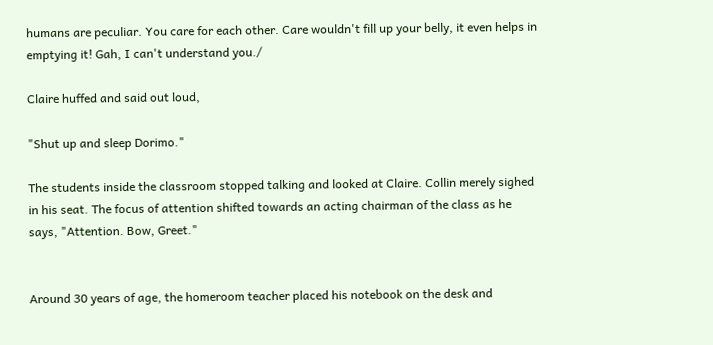humans are peculiar. You care for each other. Care wouldn't fill up your belly, it even helps in emptying it! Gah, I can't understand you./

Claire huffed and said out loud,

"Shut up and sleep Dorimo."

The students inside the classroom stopped talking and looked at Claire. Collin merely sighed in his seat. The focus of attention shifted towards an acting chairman of the class as he says, "Attention. Bow, Greet."


Around 30 years of age, the homeroom teacher placed his notebook on the desk and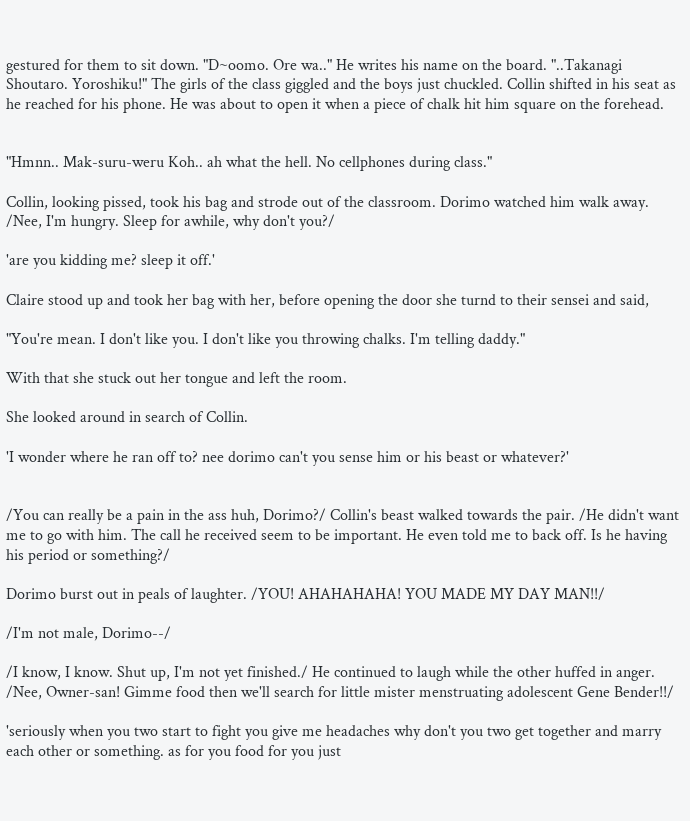gestured for them to sit down. "D~oomo. Ore wa.." He writes his name on the board. "..Takanagi Shoutaro. Yoroshiku!" The girls of the class giggled and the boys just chuckled. Collin shifted in his seat as he reached for his phone. He was about to open it when a piece of chalk hit him square on the forehead.


"Hmnn.. Mak-suru-weru Koh.. ah what the hell. No cellphones during class."

Collin, looking pissed, took his bag and strode out of the classroom. Dorimo watched him walk away. /Nee, I'm hungry. Sleep for awhile, why don't you?/

'are you kidding me? sleep it off.'

Claire stood up and took her bag with her, before opening the door she turnd to their sensei and said,

"You're mean. I don't like you. I don't like you throwing chalks. I'm telling daddy."

With that she stuck out her tongue and left the room.

She looked around in search of Collin.

'I wonder where he ran off to? nee dorimo can't you sense him or his beast or whatever?'


/You can really be a pain in the ass huh, Dorimo?/ Collin's beast walked towards the pair. /He didn't want me to go with him. The call he received seem to be important. He even told me to back off. Is he having his period or something?/

Dorimo burst out in peals of laughter. /YOU! AHAHAHAHA! YOU MADE MY DAY MAN!!/

/I'm not male, Dorimo--/

/I know, I know. Shut up, I'm not yet finished./ He continued to laugh while the other huffed in anger. /Nee, Owner-san! Gimme food then we'll search for little mister menstruating adolescent Gene Bender!!/

'seriously when you two start to fight you give me headaches why don't you two get together and marry each other or something. as for you food for you just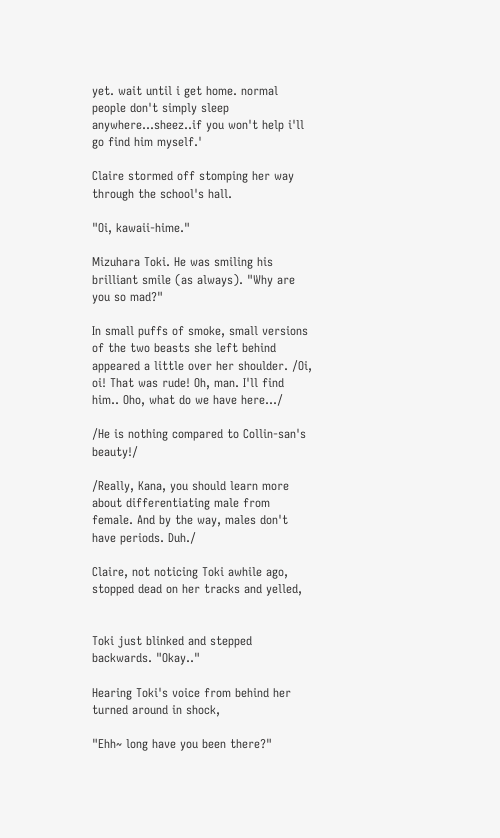yet. wait until i get home. normal people don't simply sleep anywhere...sheez..if you won't help i'll go find him myself.'

Claire stormed off stomping her way through the school's hall.

"Oi, kawaii-hime."

Mizuhara Toki. He was smiling his brilliant smile (as always). "Why are you so mad?"

In small puffs of smoke, small versions of the two beasts she left behind appeared a little over her shoulder. /Oi, oi! That was rude! Oh, man. I'll find him.. Oho, what do we have here.../

/He is nothing compared to Collin-san's beauty!/

/Really, Kana, you should learn more about differentiating male from female. And by the way, males don't have periods. Duh./

Claire, not noticing Toki awhile ago, stopped dead on her tracks and yelled,


Toki just blinked and stepped backwards. "Okay.."

Hearing Toki's voice from behind her turned around in shock,

"Ehh~ long have you been there?"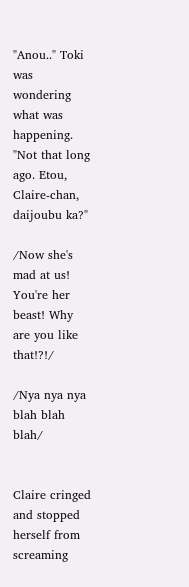"Anou.." Toki was wondering what was happening. "Not that long ago. Etou, Claire-chan, daijoubu ka?"

/Now she's mad at us! You're her beast! Why are you like that!?!/

/Nya nya nya blah blah blah/


Claire cringed and stopped herself from screaming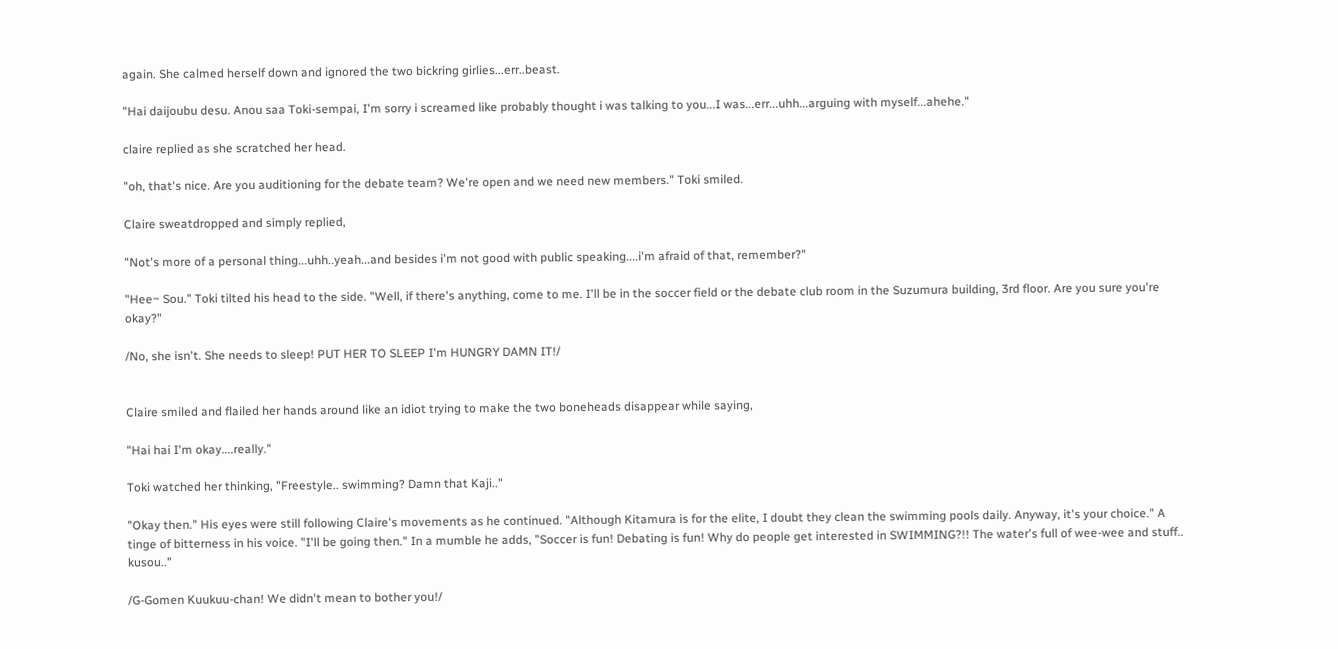again. She calmed herself down and ignored the two bickring girlies...err..beast.

"Hai daijoubu desu. Anou saa Toki-sempai, I'm sorry i screamed like probably thought i was talking to you...I was...err...uhh...arguing with myself...ahehe."

claire replied as she scratched her head.

"oh, that's nice. Are you auditioning for the debate team? We're open and we need new members." Toki smiled.

Claire sweatdropped and simply replied,

"Not's more of a personal thing...uhh..yeah...and besides i'm not good with public speaking....i'm afraid of that, remember?"

"Hee~ Sou." Toki tilted his head to the side. "Well, if there's anything, come to me. I'll be in the soccer field or the debate club room in the Suzumura building, 3rd floor. Are you sure you're okay?"

/No, she isn't. She needs to sleep! PUT HER TO SLEEP I'm HUNGRY DAMN IT!/


Claire smiled and flailed her hands around like an idiot trying to make the two boneheads disappear while saying,

"Hai hai I'm okay....really."

Toki watched her thinking, "Freestyle.. swimming? Damn that Kaji.."

"Okay then." His eyes were still following Claire's movements as he continued. "Although Kitamura is for the elite, I doubt they clean the swimming pools daily. Anyway, it's your choice." A tinge of bitterness in his voice. "I'll be going then." In a mumble he adds, "Soccer is fun! Debating is fun! Why do people get interested in SWIMMING?!! The water's full of wee-wee and stuff.. kusou.."

/G-Gomen Kuukuu-chan! We didn't mean to bother you!/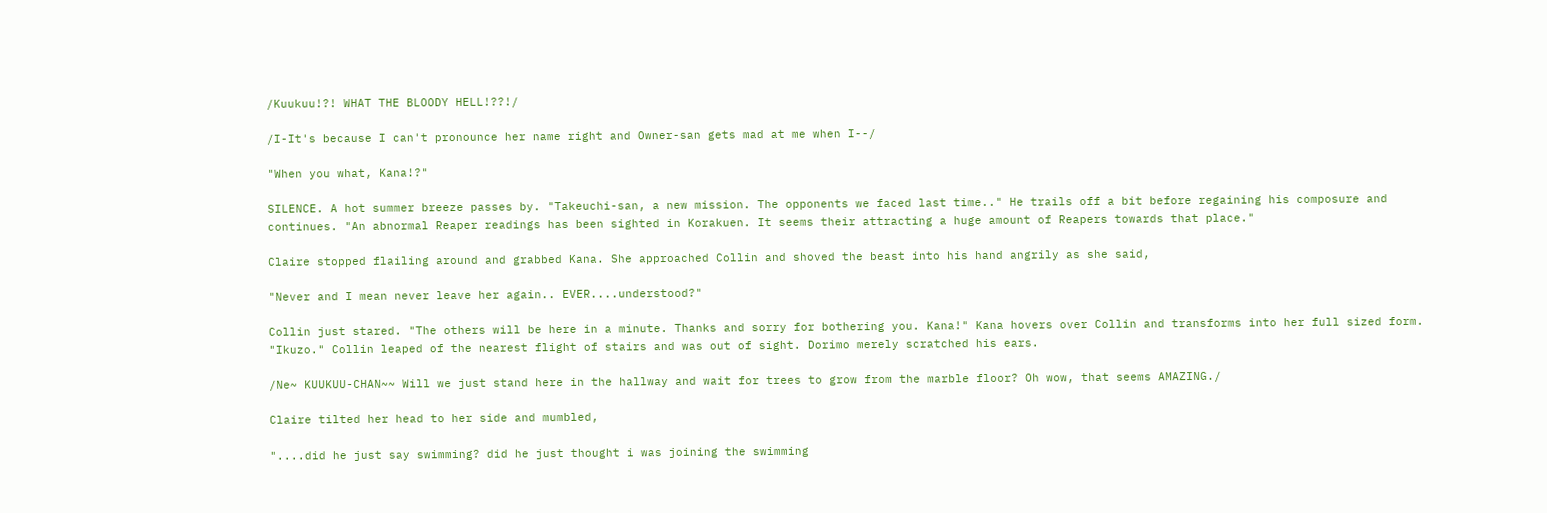/Kuukuu!?! WHAT THE BLOODY HELL!??!/

/I-It's because I can't pronounce her name right and Owner-san gets mad at me when I--/

"When you what, Kana!?"

SILENCE. A hot summer breeze passes by. "Takeuchi-san, a new mission. The opponents we faced last time.." He trails off a bit before regaining his composure and continues. "An abnormal Reaper readings has been sighted in Korakuen. It seems their attracting a huge amount of Reapers towards that place."

Claire stopped flailing around and grabbed Kana. She approached Collin and shoved the beast into his hand angrily as she said,

"Never and I mean never leave her again.. EVER....understood?"

Collin just stared. "The others will be here in a minute. Thanks and sorry for bothering you. Kana!" Kana hovers over Collin and transforms into her full sized form. "Ikuzo." Collin leaped of the nearest flight of stairs and was out of sight. Dorimo merely scratched his ears.

/Ne~ KUUKUU-CHAN~~ Will we just stand here in the hallway and wait for trees to grow from the marble floor? Oh wow, that seems AMAZING./

Claire tilted her head to her side and mumbled,

"....did he just say swimming? did he just thought i was joining the swimming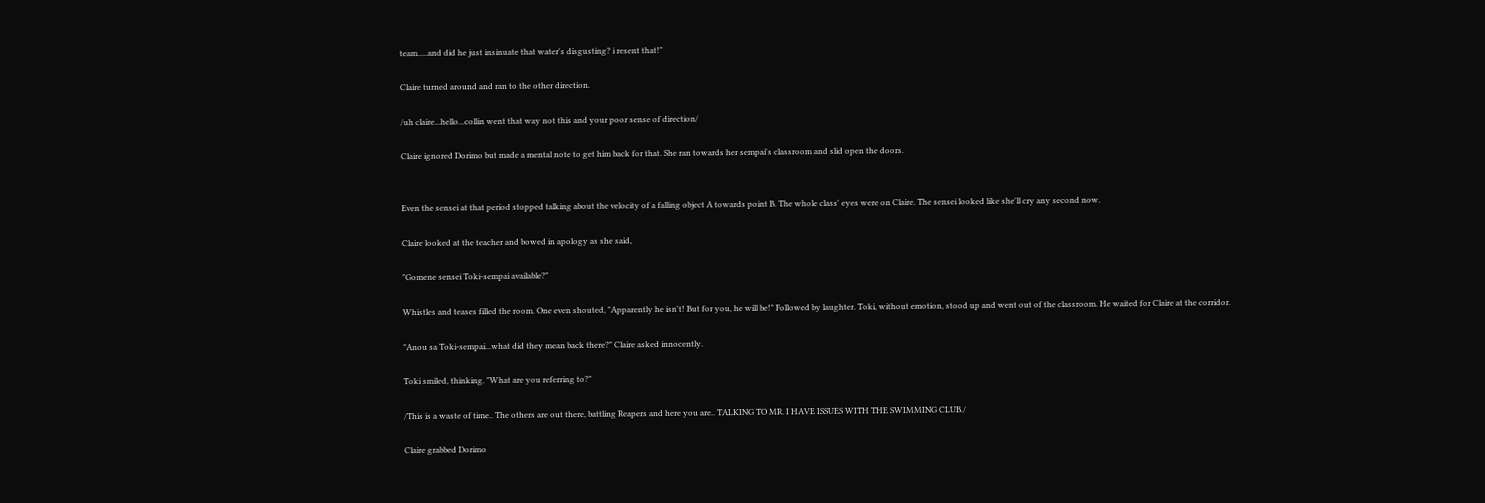team.....and did he just insinuate that water's disgusting? i resent that!"

Claire turned around and ran to the other direction.

/uh claire...hello...collin went that way not this and your poor sense of direction/

Claire ignored Dorimo but made a mental note to get him back for that. She ran towards her sempai's classroom and slid open the doors.


Even the sensei at that period stopped talking about the velocity of a falling object A towards point B. The whole class' eyes were on Claire. The sensei looked like she'll cry any second now.

Claire looked at the teacher and bowed in apology as she said,

"Gomene sensei Toki-sempai available?"

Whistles and teases filled the room. One even shouted, "Apparently he isn't! But for you, he will be!" Followed by laughter. Toki, without emotion, stood up and went out of the classroom. He waited for Claire at the corridor.

"Anou sa Toki-sempai...what did they mean back there?" Claire asked innocently.

Toki smiled, thinking. "What are you referring to?"

/This is a waste of time.. The others are out there, battling Reapers and here you are.. TALKING TO MR. I HAVE ISSUES WITH THE SWIMMING CLUB./

Claire grabbed Dorimo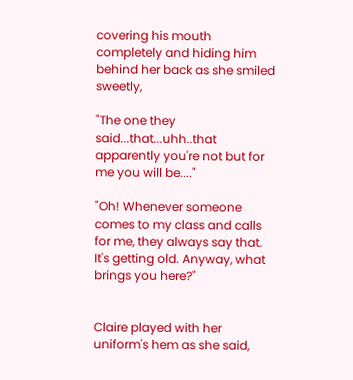covering his mouth completely and hiding him behind her back as she smiled sweetly,

"The one they said...that...uhh..that apparently you're not but for me you will be...."

"Oh! Whenever someone comes to my class and calls for me, they always say that. It's getting old. Anyway, what brings you here?"


Claire played with her uniform's hem as she said,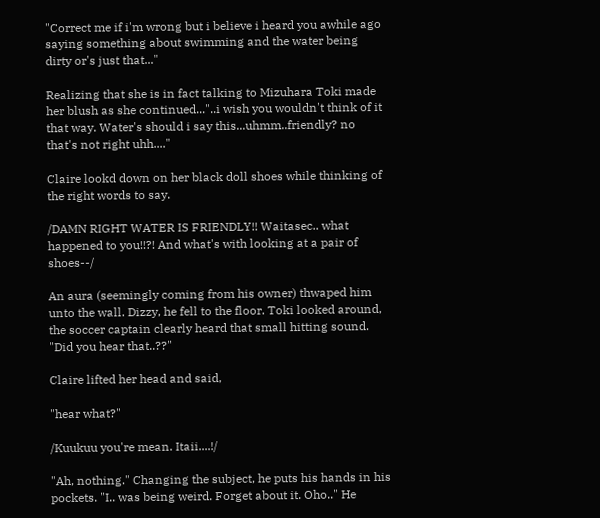"Correct me if i'm wrong but i believe i heard you awhile ago saying something about swimming and the water being dirty or's just that..."

Realizing that she is in fact talking to Mizuhara Toki made her blush as she continued..."..i wish you wouldn't think of it that way. Water's should i say this...uhmm..friendly? no that's not right uhh...."

Claire lookd down on her black doll shoes while thinking of the right words to say.

/DAMN RIGHT WATER IS FRIENDLY!! Waitasec.. what happened to you!!?! And what's with looking at a pair of shoes--/

An aura (seemingly coming from his owner) thwaped him unto the wall. Dizzy, he fell to the floor. Toki looked around, the soccer captain clearly heard that small hitting sound. "Did you hear that..??"

Claire lifted her head and said,

"hear what?"

/Kuukuu you're mean. Itaii....!/

"Ah, nothing." Changing the subject, he puts his hands in his pockets. "I.. was being weird. Forget about it. Oho.." He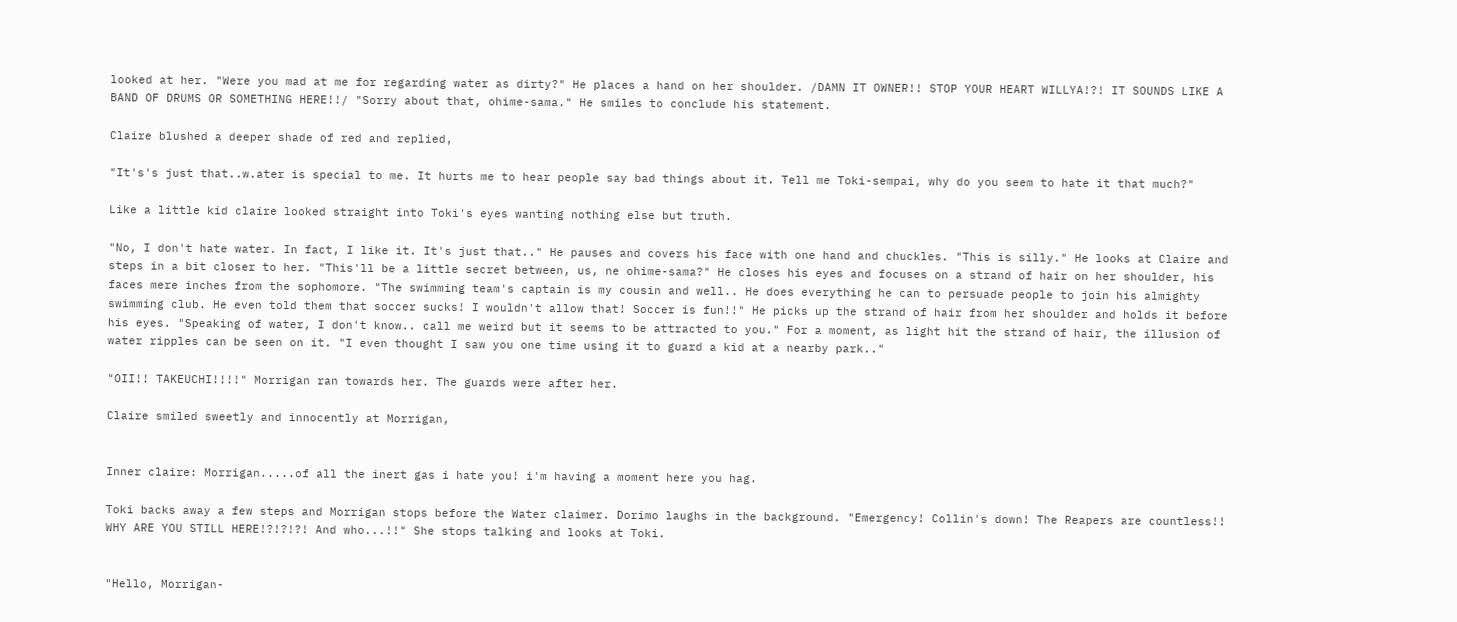looked at her. "Were you mad at me for regarding water as dirty?" He places a hand on her shoulder. /DAMN IT OWNER!! STOP YOUR HEART WILLYA!?! IT SOUNDS LIKE A BAND OF DRUMS OR SOMETHING HERE!!/ "Sorry about that, ohime-sama." He smiles to conclude his statement.

Claire blushed a deeper shade of red and replied,

"It's's just that..w.ater is special to me. It hurts me to hear people say bad things about it. Tell me Toki-sempai, why do you seem to hate it that much?"

Like a little kid claire looked straight into Toki's eyes wanting nothing else but truth.

"No, I don't hate water. In fact, I like it. It's just that.." He pauses and covers his face with one hand and chuckles. "This is silly." He looks at Claire and steps in a bit closer to her. "This'll be a little secret between, us, ne ohime-sama?" He closes his eyes and focuses on a strand of hair on her shoulder, his faces mere inches from the sophomore. "The swimming team's captain is my cousin and well.. He does everything he can to persuade people to join his almighty swimming club. He even told them that soccer sucks! I wouldn't allow that! Soccer is fun!!" He picks up the strand of hair from her shoulder and holds it before his eyes. "Speaking of water, I don't know.. call me weird but it seems to be attracted to you." For a moment, as light hit the strand of hair, the illusion of water ripples can be seen on it. "I even thought I saw you one time using it to guard a kid at a nearby park.."

"OII!! TAKEUCHI!!!!" Morrigan ran towards her. The guards were after her.

Claire smiled sweetly and innocently at Morrigan,


Inner claire: Morrigan.....of all the inert gas i hate you! i'm having a moment here you hag.

Toki backs away a few steps and Morrigan stops before the Water claimer. Dorimo laughs in the background. "Emergency! Collin's down! The Reapers are countless!! WHY ARE YOU STILL HERE!?!?!?! And who...!!" She stops talking and looks at Toki.


"Hello, Morrigan-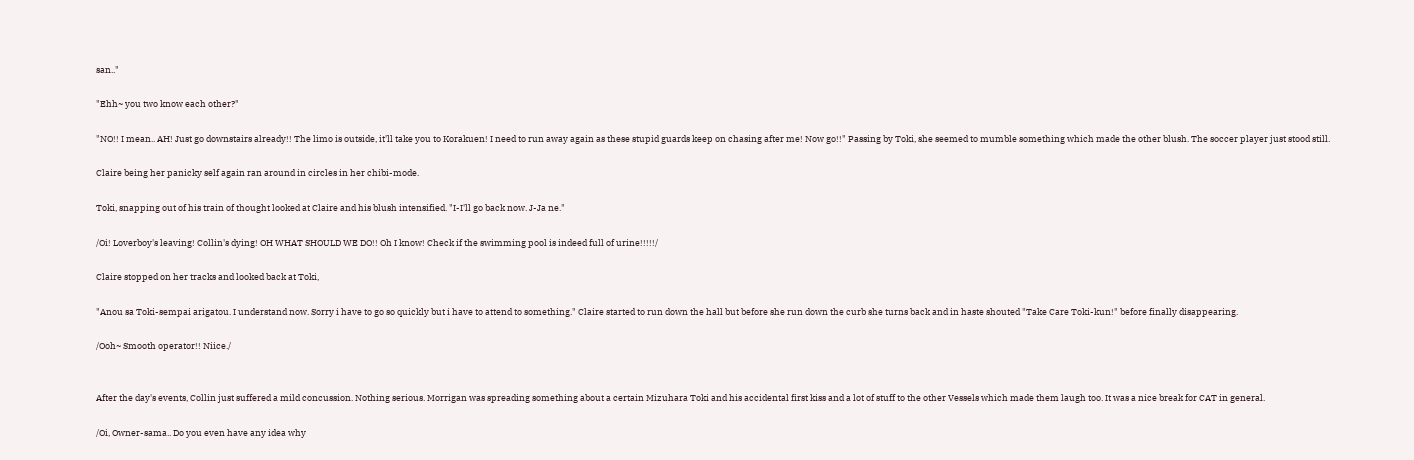san.."

"Ehh~ you two know each other?"

"NO!! I mean.. AH! Just go downstairs already!! The limo is outside, it'll take you to Korakuen! I need to run away again as these stupid guards keep on chasing after me! Now go!!" Passing by Toki, she seemed to mumble something which made the other blush. The soccer player just stood still.

Claire being her panicky self again ran around in circles in her chibi-mode.

Toki, snapping out of his train of thought looked at Claire and his blush intensified. "I-I'll go back now. J-Ja ne."

/Oi! Loverboy's leaving! Collin's dying! OH WHAT SHOULD WE DO!! Oh I know! Check if the swimming pool is indeed full of urine!!!!!/

Claire stopped on her tracks and looked back at Toki,

"Anou sa Toki-sempai arigatou. I understand now. Sorry i have to go so quickly but i have to attend to something." Claire started to run down the hall but before she run down the curb she turns back and in haste shouted "Take Care Toki-kun!" before finally disappearing.

/Ooh~ Smooth operator!! Niice./


After the day's events, Collin just suffered a mild concussion. Nothing serious. Morrigan was spreading something about a certain Mizuhara Toki and his accidental first kiss and a lot of stuff to the other Vessels which made them laugh too. It was a nice break for CAT in general.

/Oi, Owner-sama.. Do you even have any idea why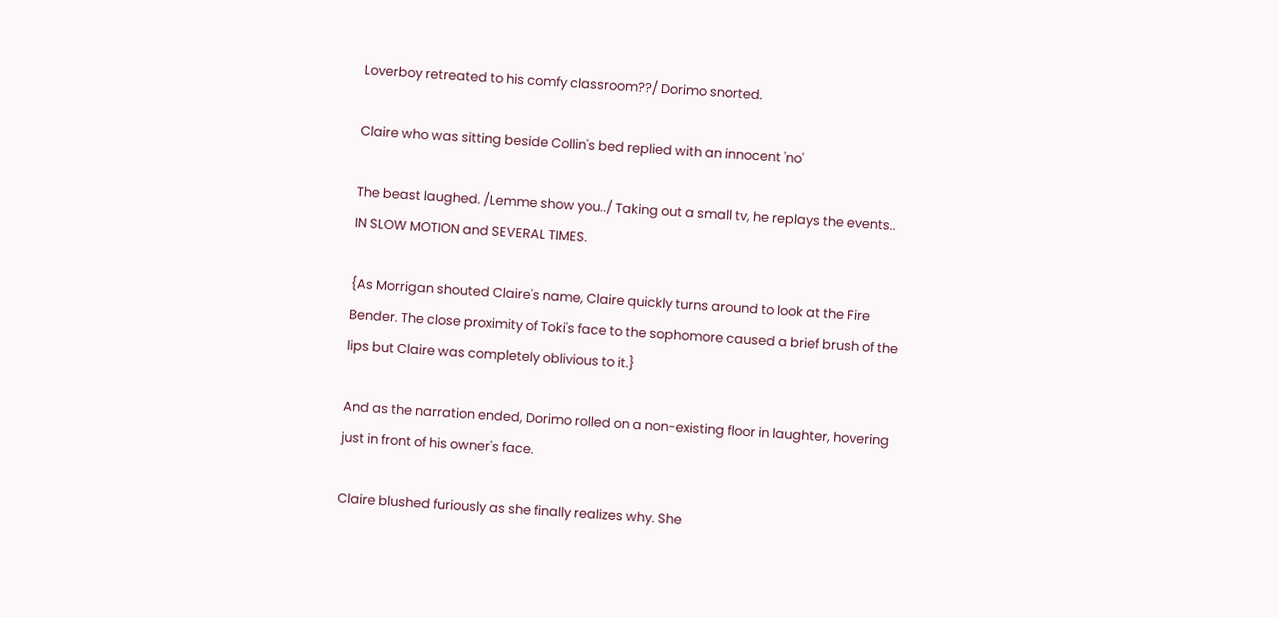Loverboy retreated to his comfy classroom??/ Dorimo snorted.

Claire who was sitting beside Collin's bed replied with an innocent 'no'

The beast laughed. /Lemme show you../ Taking out a small tv, he replays the events.. IN SLOW MOTION and SEVERAL TIMES.

{As Morrigan shouted Claire's name, Claire quickly turns around to look at the Fire Bender. The close proximity of Toki's face to the sophomore caused a brief brush of the lips but Claire was completely oblivious to it.}

And as the narration ended, Dorimo rolled on a non-existing floor in laughter, hovering just in front of his owner's face.

Claire blushed furiously as she finally realizes why. She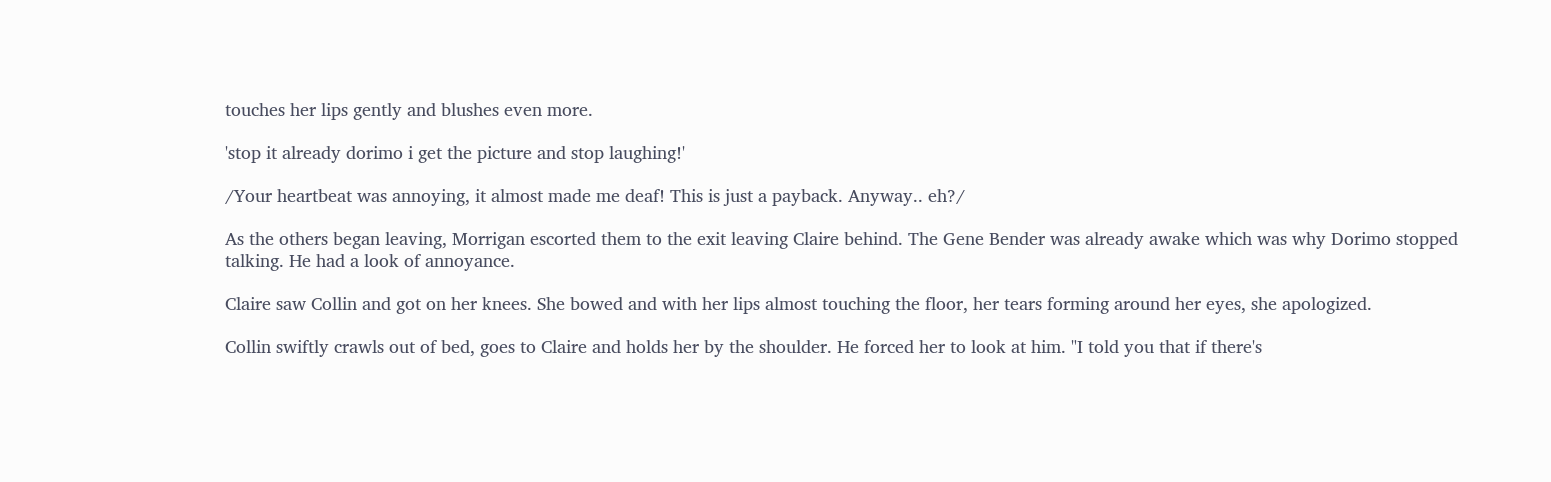touches her lips gently and blushes even more.

'stop it already dorimo i get the picture and stop laughing!'

/Your heartbeat was annoying, it almost made me deaf! This is just a payback. Anyway.. eh?/

As the others began leaving, Morrigan escorted them to the exit leaving Claire behind. The Gene Bender was already awake which was why Dorimo stopped talking. He had a look of annoyance.

Claire saw Collin and got on her knees. She bowed and with her lips almost touching the floor, her tears forming around her eyes, she apologized.

Collin swiftly crawls out of bed, goes to Claire and holds her by the shoulder. He forced her to look at him. "I told you that if there's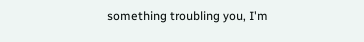something troubling you, I'm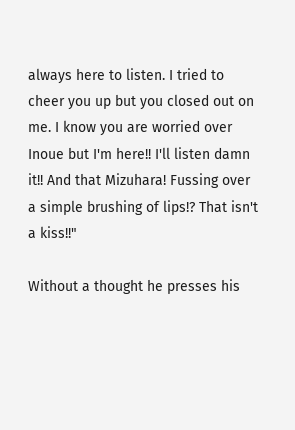always here to listen. I tried to cheer you up but you closed out on me. I know you are worried over Inoue but I'm here!! I'll listen damn it!! And that Mizuhara! Fussing over a simple brushing of lips!? That isn't a kiss!!"

Without a thought he presses his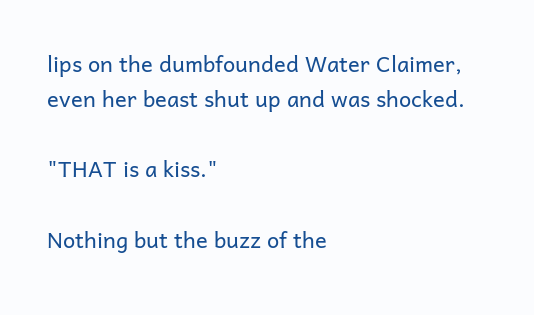lips on the dumbfounded Water Claimer, even her beast shut up and was shocked.

"THAT is a kiss."

Nothing but the buzz of the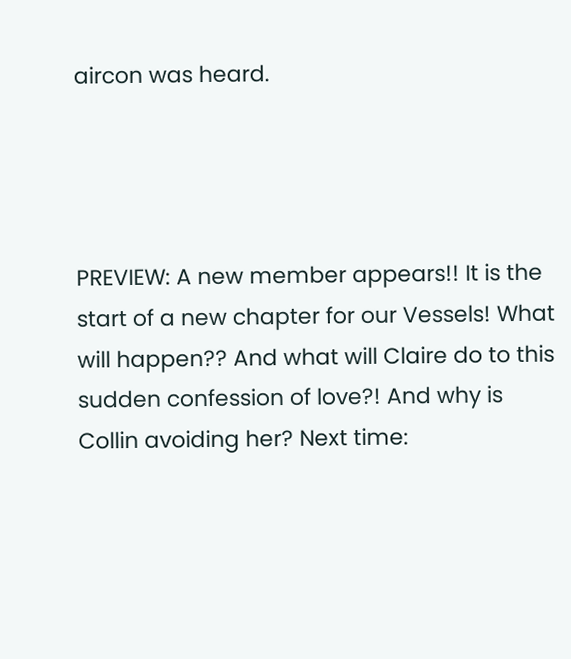aircon was heard.




PREVIEW: A new member appears!! It is the start of a new chapter for our Vessels! What will happen?? And what will Claire do to this sudden confession of love?! And why is Collin avoiding her? Next time: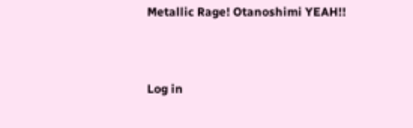Metallic Rage! Otanoshimi YEAH!!


Log in